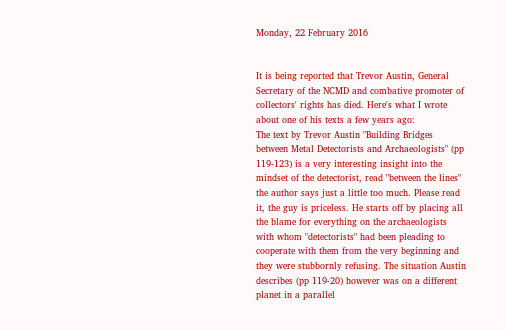Monday, 22 February 2016


It is being reported that Trevor Austin, General Secretary of the NCMD and combative promoter of collectors' rights has died. Here's what I wrote about one of his texts a few years ago:
The text by Trevor Austin "Building Bridges between Metal Detectorists and Archaeologists" (pp 119-123) is a very interesting insight into the mindset of the detectorist, read "between the lines" the author says just a little too much. Please read it, the guy is priceless. He starts off by placing all the blame for everything on the archaeologists with whom "detectorists" had been pleading to cooperate with them from the very beginning and they were stubbornly refusing. The situation Austin describes (pp 119-20) however was on a different planet in a parallel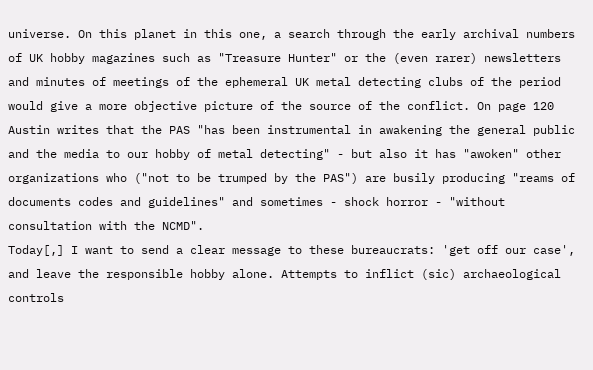universe. On this planet in this one, a search through the early archival numbers of UK hobby magazines such as "Treasure Hunter" or the (even rarer) newsletters and minutes of meetings of the ephemeral UK metal detecting clubs of the period would give a more objective picture of the source of the conflict. On page 120 Austin writes that the PAS "has been instrumental in awakening the general public and the media to our hobby of metal detecting" - but also it has "awoken" other organizations who ("not to be trumped by the PAS") are busily producing "reams of documents codes and guidelines" and sometimes - shock horror - "without consultation with the NCMD".
Today[,] I want to send a clear message to these bureaucrats: 'get off our case', and leave the responsible hobby alone. Attempts to inflict (sic) archaeological controls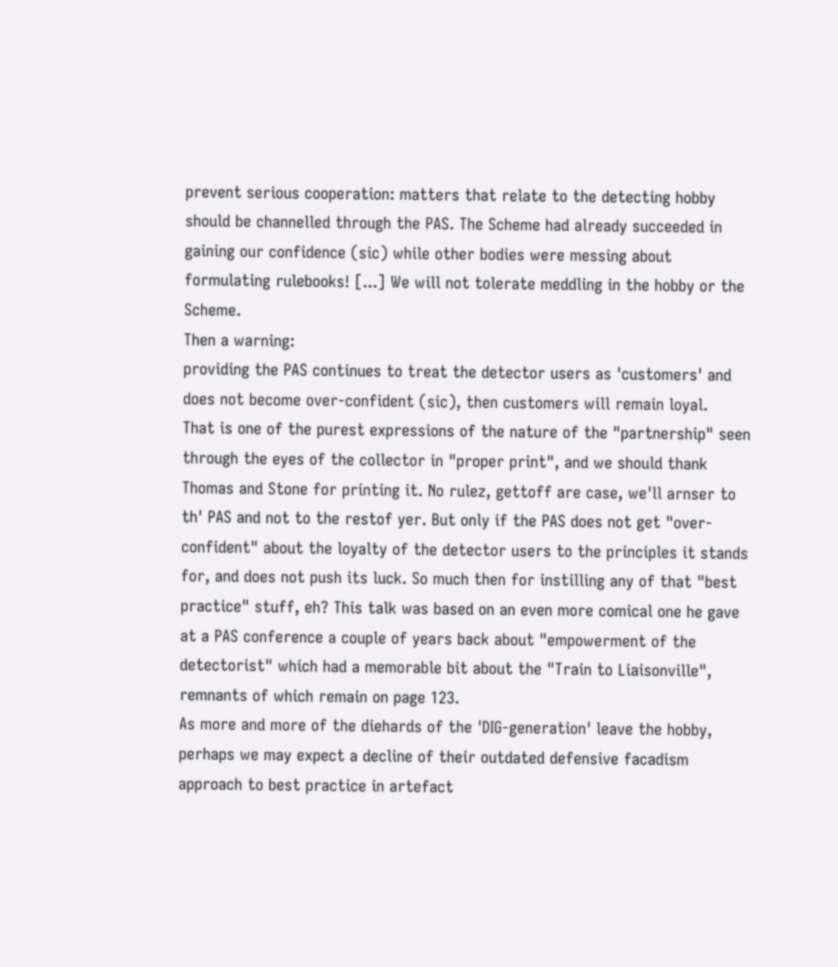prevent serious cooperation: matters that relate to the detecting hobby should be channelled through the PAS. The Scheme had already succeeded in gaining our confidence (sic) while other bodies were messing about formulating rulebooks! [...] We will not tolerate meddling in the hobby or the Scheme.
Then a warning:
providing the PAS continues to treat the detector users as 'customers' and does not become over-confident (sic), then customers will remain loyal.
That is one of the purest expressions of the nature of the "partnership" seen through the eyes of the collector in "proper print", and we should thank Thomas and Stone for printing it. No rulez, gettoff are case, we'll arnser to th' PAS and not to the restof yer. But only if the PAS does not get "over-confident" about the loyalty of the detector users to the principles it stands for, and does not push its luck. So much then for instilling any of that "best practice" stuff, eh? This talk was based on an even more comical one he gave at a PAS conference a couple of years back about "empowerment of the detectorist" which had a memorable bit about the "Train to Liaisonville", remnants of which remain on page 123.
As more and more of the diehards of the 'DIG-generation' leave the hobby, perhaps we may expect a decline of their outdated defensive facadism approach to best practice in artefact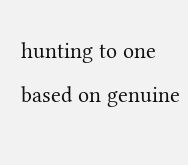hunting to one based on genuine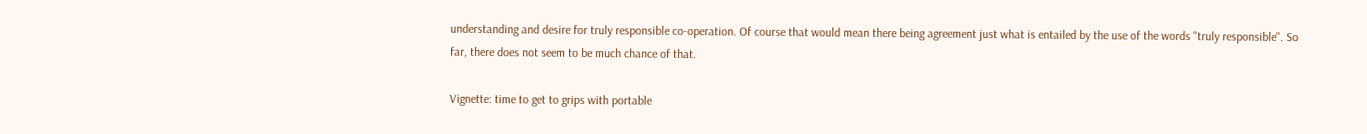understanding and desire for truly responsible co-operation. Of course that would mean there being agreement just what is entailed by the use of the words "truly responsible". So far, there does not seem to be much chance of that.

Vignette: time to get to grips with portable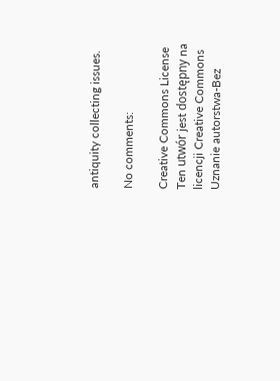antiquity collecting issues.

No comments:

Creative Commons License
Ten utwór jest dostępny na licencji Creative Commons Uznanie autorstwa-Bez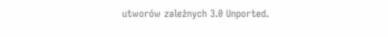utworów zależnych 3.0 Unported.